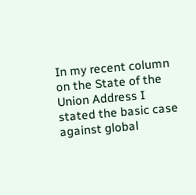In my recent column on the State of the Union Address I stated the basic case against global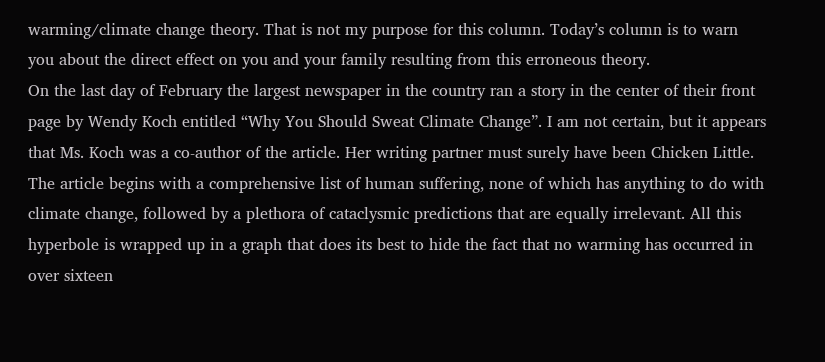warming/climate change theory. That is not my purpose for this column. Today’s column is to warn you about the direct effect on you and your family resulting from this erroneous theory.
On the last day of February the largest newspaper in the country ran a story in the center of their front page by Wendy Koch entitled “Why You Should Sweat Climate Change”. I am not certain, but it appears that Ms. Koch was a co-author of the article. Her writing partner must surely have been Chicken Little. The article begins with a comprehensive list of human suffering, none of which has anything to do with climate change, followed by a plethora of cataclysmic predictions that are equally irrelevant. All this hyperbole is wrapped up in a graph that does its best to hide the fact that no warming has occurred in over sixteen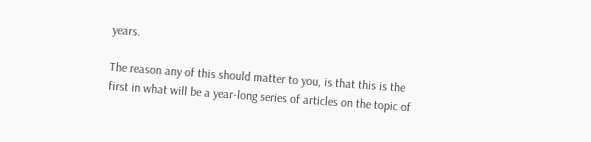years.

The reason any of this should matter to you, is that this is the first in what will be a year-long series of articles on the topic of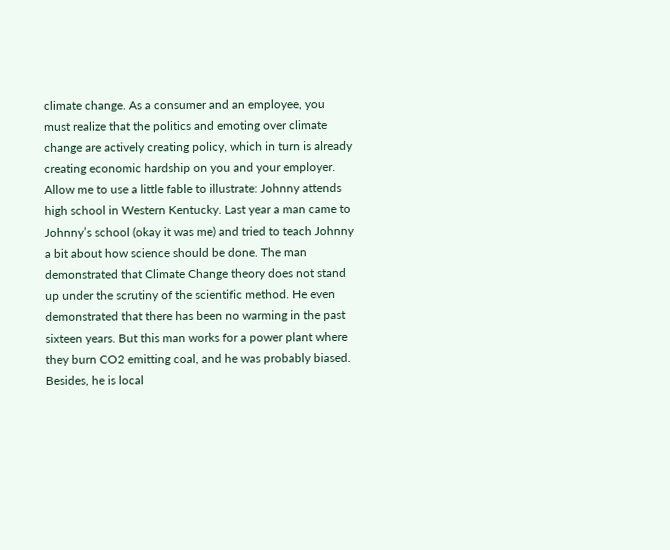climate change. As a consumer and an employee, you must realize that the politics and emoting over climate change are actively creating policy, which in turn is already creating economic hardship on you and your employer.
Allow me to use a little fable to illustrate: Johnny attends high school in Western Kentucky. Last year a man came to Johnny’s school (okay it was me) and tried to teach Johnny a bit about how science should be done. The man demonstrated that Climate Change theory does not stand up under the scrutiny of the scientific method. He even demonstrated that there has been no warming in the past sixteen years. But this man works for a power plant where they burn CO2 emitting coal, and he was probably biased. Besides, he is local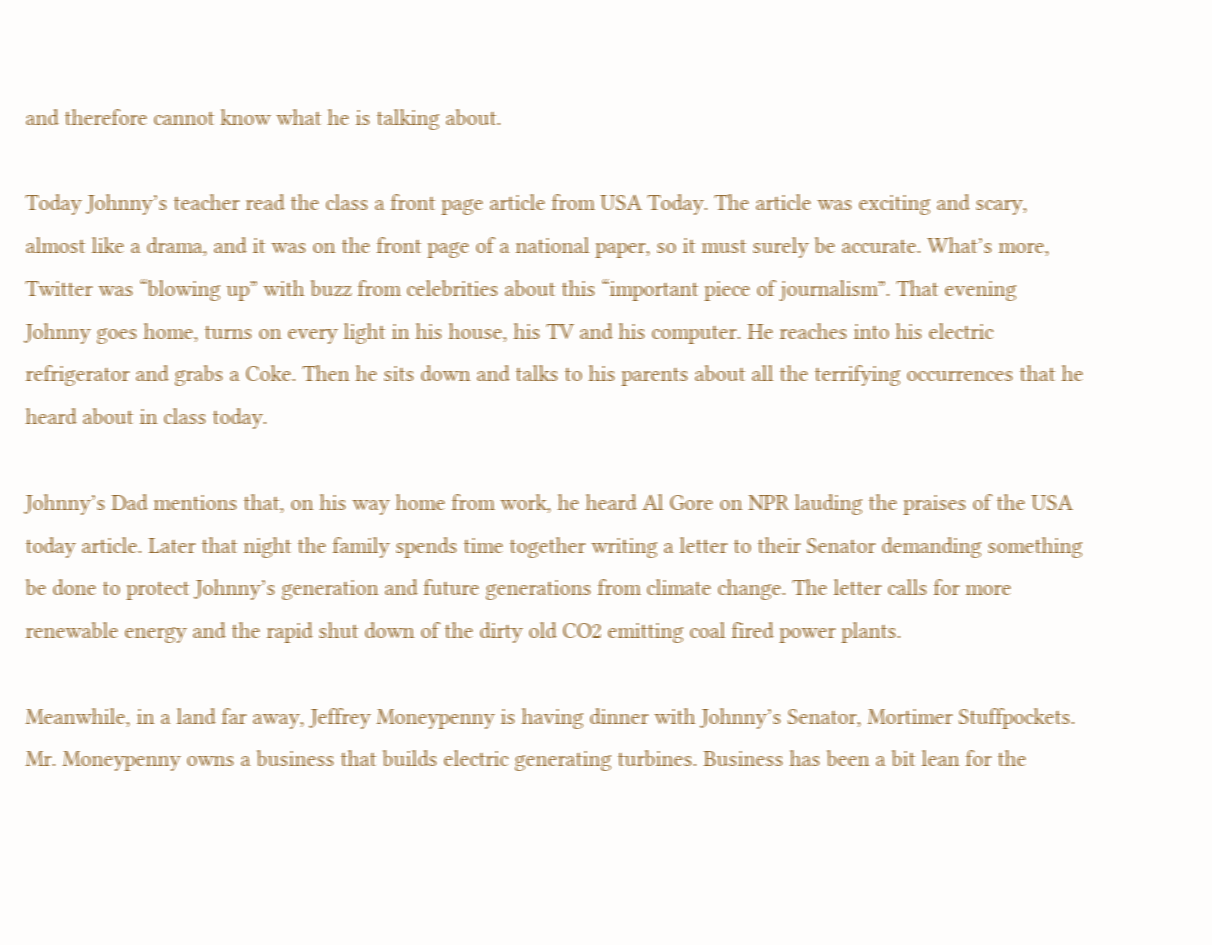and therefore cannot know what he is talking about.

Today Johnny’s teacher read the class a front page article from USA Today. The article was exciting and scary, almost like a drama, and it was on the front page of a national paper, so it must surely be accurate. What’s more, Twitter was “blowing up” with buzz from celebrities about this “important piece of journalism”. That evening Johnny goes home, turns on every light in his house, his TV and his computer. He reaches into his electric refrigerator and grabs a Coke. Then he sits down and talks to his parents about all the terrifying occurrences that he heard about in class today.

Johnny’s Dad mentions that, on his way home from work, he heard Al Gore on NPR lauding the praises of the USA today article. Later that night the family spends time together writing a letter to their Senator demanding something be done to protect Johnny’s generation and future generations from climate change. The letter calls for more renewable energy and the rapid shut down of the dirty old CO2 emitting coal fired power plants.

Meanwhile, in a land far away, Jeffrey Moneypenny is having dinner with Johnny’s Senator, Mortimer Stuffpockets. Mr. Moneypenny owns a business that builds electric generating turbines. Business has been a bit lean for the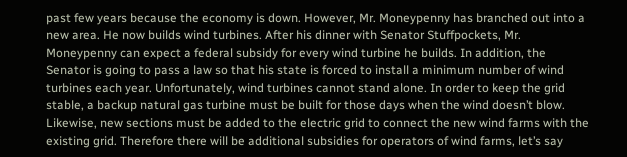past few years because the economy is down. However, Mr. Moneypenny has branched out into a new area. He now builds wind turbines. After his dinner with Senator Stuffpockets, Mr. Moneypenny can expect a federal subsidy for every wind turbine he builds. In addition, the Senator is going to pass a law so that his state is forced to install a minimum number of wind turbines each year. Unfortunately, wind turbines cannot stand alone. In order to keep the grid stable, a backup natural gas turbine must be built for those days when the wind doesn’t blow. Likewise, new sections must be added to the electric grid to connect the new wind farms with the existing grid. Therefore there will be additional subsidies for operators of wind farms, let’s say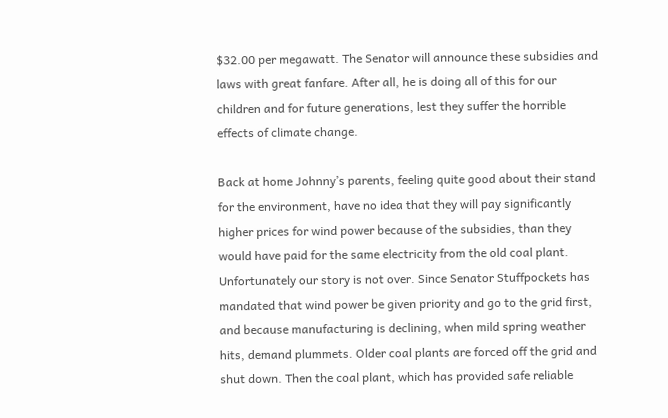$32.00 per megawatt. The Senator will announce these subsidies and laws with great fanfare. After all, he is doing all of this for our children and for future generations, lest they suffer the horrible effects of climate change.

Back at home Johnny’s parents, feeling quite good about their stand for the environment, have no idea that they will pay significantly higher prices for wind power because of the subsidies, than they would have paid for the same electricity from the old coal plant. Unfortunately our story is not over. Since Senator Stuffpockets has mandated that wind power be given priority and go to the grid first, and because manufacturing is declining, when mild spring weather hits, demand plummets. Older coal plants are forced off the grid and shut down. Then the coal plant, which has provided safe reliable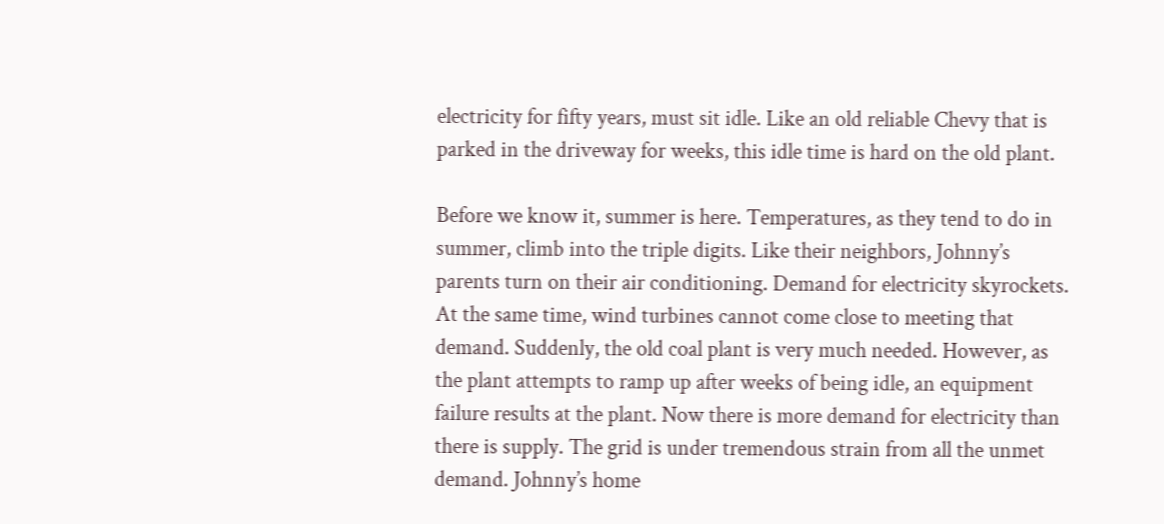electricity for fifty years, must sit idle. Like an old reliable Chevy that is parked in the driveway for weeks, this idle time is hard on the old plant.

Before we know it, summer is here. Temperatures, as they tend to do in summer, climb into the triple digits. Like their neighbors, Johnny’s parents turn on their air conditioning. Demand for electricity skyrockets. At the same time, wind turbines cannot come close to meeting that demand. Suddenly, the old coal plant is very much needed. However, as the plant attempts to ramp up after weeks of being idle, an equipment failure results at the plant. Now there is more demand for electricity than there is supply. The grid is under tremendous strain from all the unmet demand. Johnny’s home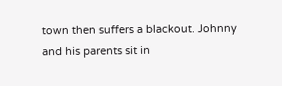town then suffers a blackout. Johnny and his parents sit in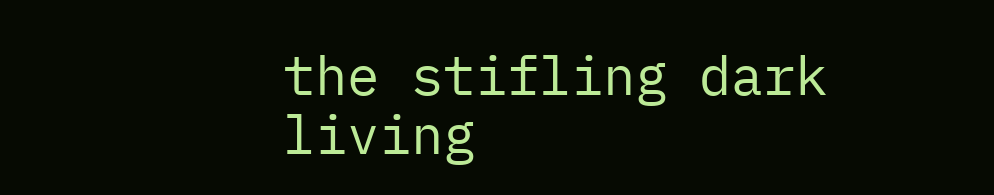the stifling dark living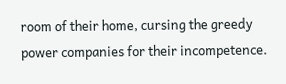room of their home, cursing the greedy power companies for their incompetence.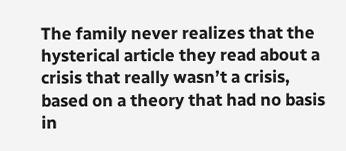The family never realizes that the hysterical article they read about a crisis that really wasn’t a crisis, based on a theory that had no basis in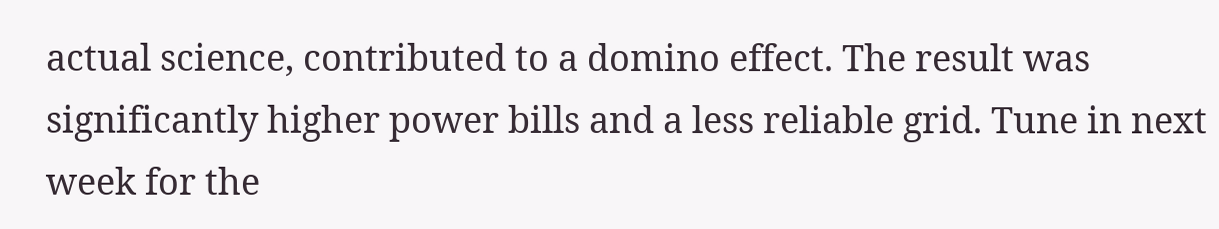actual science, contributed to a domino effect. The result was significantly higher power bills and a less reliable grid. Tune in next week for the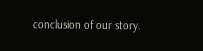conclusion of our story.